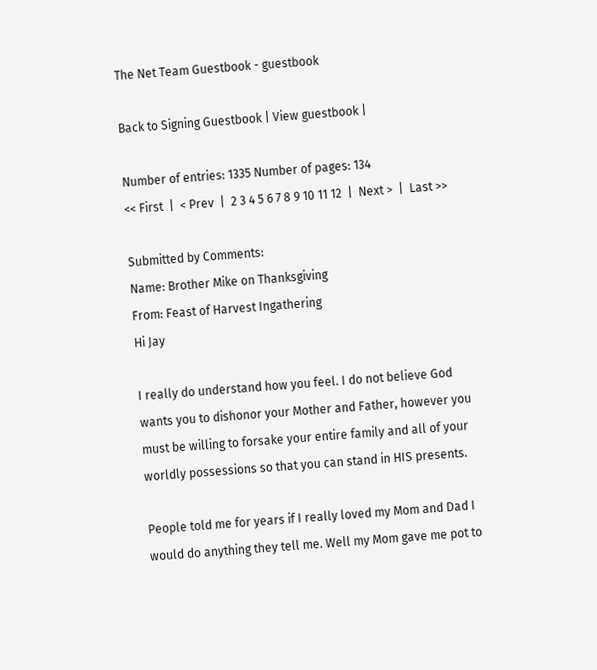The Net Team Guestbook - guestbook

Back to Signing Guestbook | View guestbook |

Number of entries: 1335 Number of pages: 134
<< First  |  < Prev  |  2 3 4 5 6 7 8 9 10 11 12  |  Next >  |  Last >>

Submitted by Comments:
Name: Brother Mike on Thanksgiving
From: Feast of Harvest Ingathering
Hi Jay

I really do understand how you feel. I do not believe God wants you to dishonor your Mother and Father, however you must be willing to forsake your entire family and all of your worldly possessions so that you can stand in HIS presents.

People told me for years if I really loved my Mom and Dad I would do anything they tell me. Well my Mom gave me pot to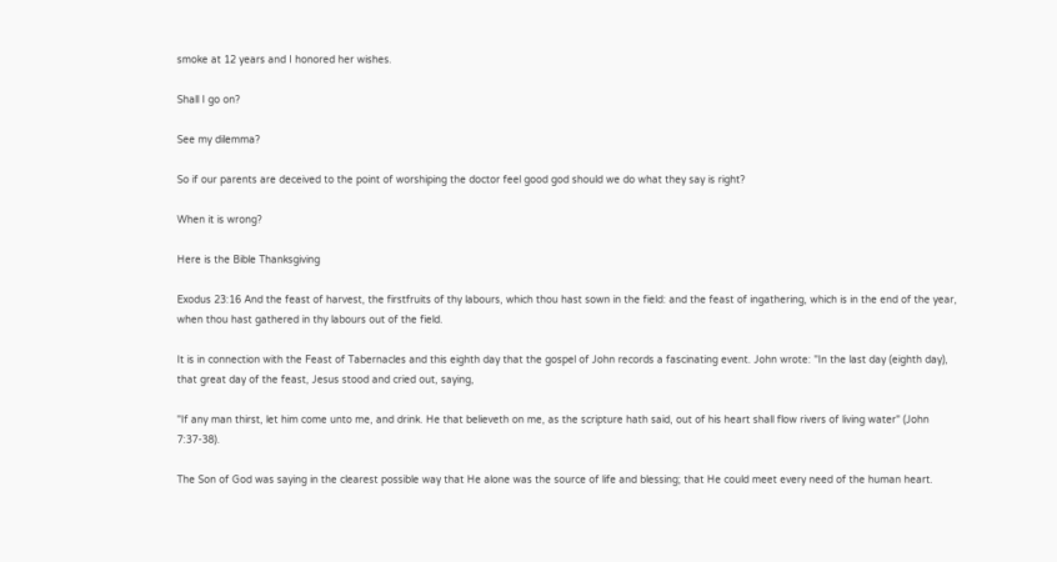smoke at 12 years and I honored her wishes.

Shall I go on?

See my dilemma?

So if our parents are deceived to the point of worshiping the doctor feel good god should we do what they say is right?

When it is wrong?

Here is the Bible Thanksgiving

Exodus 23:16 And the feast of harvest, the firstfruits of thy labours, which thou hast sown in the field: and the feast of ingathering, which is in the end of the year, when thou hast gathered in thy labours out of the field.

It is in connection with the Feast of Tabernacles and this eighth day that the gospel of John records a fascinating event. John wrote: "In the last day (eighth day), that great day of the feast, Jesus stood and cried out, saying,

"If any man thirst, let him come unto me, and drink. He that believeth on me, as the scripture hath said, out of his heart shall flow rivers of living water" (John 7:37-38).

The Son of God was saying in the clearest possible way that He alone was the source of life and blessing; that He could meet every need of the human heart.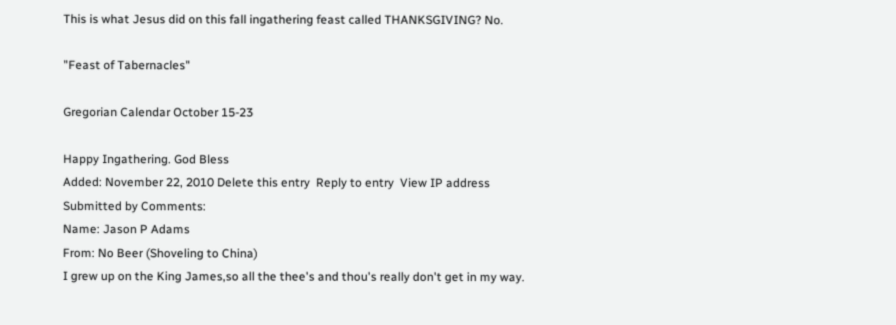This is what Jesus did on this fall ingathering feast called THANKSGIVING? No.

"Feast of Tabernacles"

Gregorian Calendar October 15-23

Happy Ingathering. God Bless
Added: November 22, 2010 Delete this entry  Reply to entry  View IP address
Submitted by Comments:
Name: Jason P Adams
From: No Beer (Shoveling to China)
I grew up on the King James,so all the thee's and thou's really don't get in my way.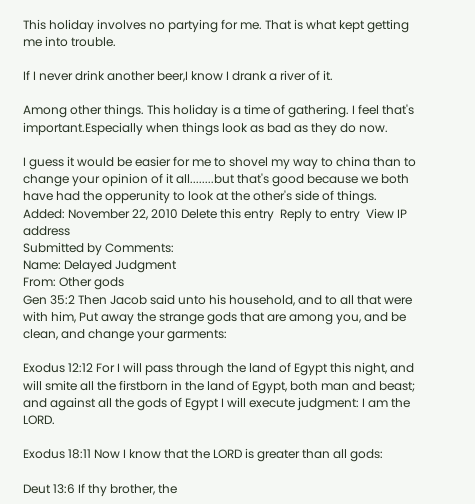This holiday involves no partying for me. That is what kept getting me into trouble.

If I never drink another beer,I know I drank a river of it.

Among other things. This holiday is a time of gathering. I feel that's important.Especially when things look as bad as they do now.

I guess it would be easier for me to shovel my way to china than to change your opinion of it all........but that's good because we both have had the opperunity to look at the other's side of things.
Added: November 22, 2010 Delete this entry  Reply to entry  View IP address
Submitted by Comments:
Name: Delayed Judgment
From: Other gods
Gen 35:2 Then Jacob said unto his household, and to all that were with him, Put away the strange gods that are among you, and be clean, and change your garments:

Exodus 12:12 For I will pass through the land of Egypt this night, and will smite all the firstborn in the land of Egypt, both man and beast; and against all the gods of Egypt I will execute judgment: I am the LORD.

Exodus 18:11 Now I know that the LORD is greater than all gods:

Deut 13:6 If thy brother, the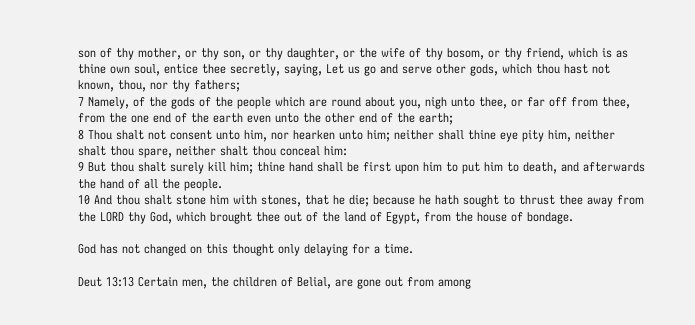son of thy mother, or thy son, or thy daughter, or the wife of thy bosom, or thy friend, which is as thine own soul, entice thee secretly, saying, Let us go and serve other gods, which thou hast not known, thou, nor thy fathers;
7 Namely, of the gods of the people which are round about you, nigh unto thee, or far off from thee, from the one end of the earth even unto the other end of the earth;
8 Thou shalt not consent unto him, nor hearken unto him; neither shall thine eye pity him, neither shalt thou spare, neither shalt thou conceal him:
9 But thou shalt surely kill him; thine hand shall be first upon him to put him to death, and afterwards the hand of all the people.
10 And thou shalt stone him with stones, that he die; because he hath sought to thrust thee away from the LORD thy God, which brought thee out of the land of Egypt, from the house of bondage.

God has not changed on this thought only delaying for a time.

Deut 13:13 Certain men, the children of Belial, are gone out from among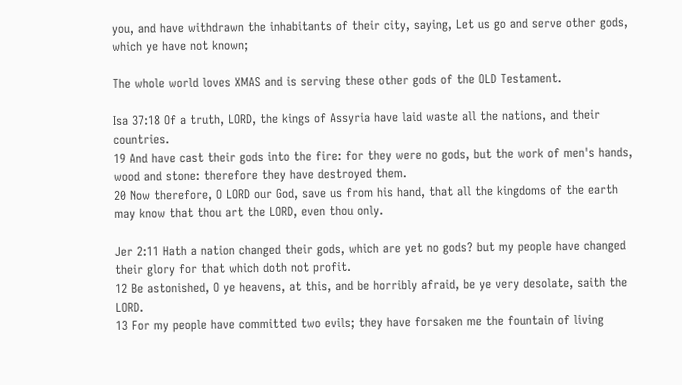you, and have withdrawn the inhabitants of their city, saying, Let us go and serve other gods, which ye have not known;

The whole world loves XMAS and is serving these other gods of the OLD Testament.

Isa 37:18 Of a truth, LORD, the kings of Assyria have laid waste all the nations, and their countries.
19 And have cast their gods into the fire: for they were no gods, but the work of men's hands, wood and stone: therefore they have destroyed them.
20 Now therefore, O LORD our God, save us from his hand, that all the kingdoms of the earth may know that thou art the LORD, even thou only.

Jer 2:11 Hath a nation changed their gods, which are yet no gods? but my people have changed their glory for that which doth not profit.
12 Be astonished, O ye heavens, at this, and be horribly afraid, be ye very desolate, saith the LORD.
13 For my people have committed two evils; they have forsaken me the fountain of living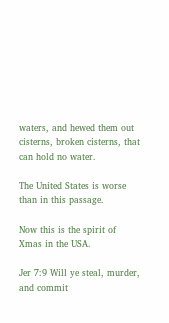waters, and hewed them out cisterns, broken cisterns, that can hold no water.

The United States is worse than in this passage.

Now this is the spirit of Xmas in the USA.

Jer 7:9 Will ye steal, murder, and commit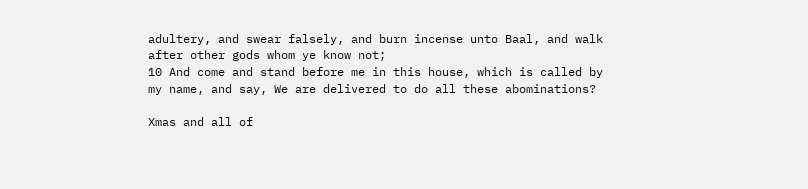adultery, and swear falsely, and burn incense unto Baal, and walk after other gods whom ye know not;
10 And come and stand before me in this house, which is called by my name, and say, We are delivered to do all these abominations?

Xmas and all of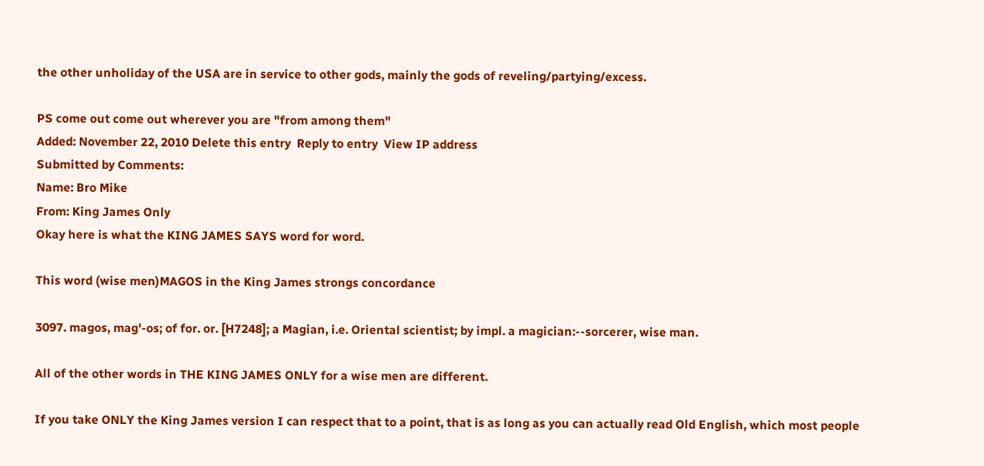the other unholiday of the USA are in service to other gods, mainly the gods of reveling/partying/excess.

PS come out come out wherever you are "from among them"
Added: November 22, 2010 Delete this entry  Reply to entry  View IP address
Submitted by Comments:
Name: Bro Mike
From: King James Only
Okay here is what the KING JAMES SAYS word for word.

This word (wise men)MAGOS in the King James strongs concordance

3097. magos, mag'-os; of for. or. [H7248]; a Magian, i.e. Oriental scientist; by impl. a magician:--sorcerer, wise man.

All of the other words in THE KING JAMES ONLY for a wise men are different.

If you take ONLY the King James version I can respect that to a point, that is as long as you can actually read Old English, which most people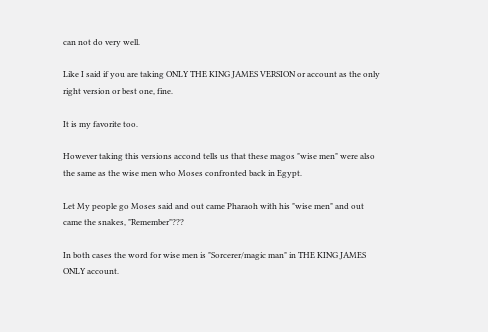can not do very well.

Like I said if you are taking ONLY THE KING JAMES VERSION or account as the only right version or best one, fine.

It is my favorite too.

However taking this versions accond tells us that these magos "wise men" were also the same as the wise men who Moses confronted back in Egypt.

Let My people go Moses said and out came Pharaoh with his "wise men" and out came the snakes, "Remember"???

In both cases the word for wise men is "Sorcerer/magic man" in THE KING JAMES ONLY account.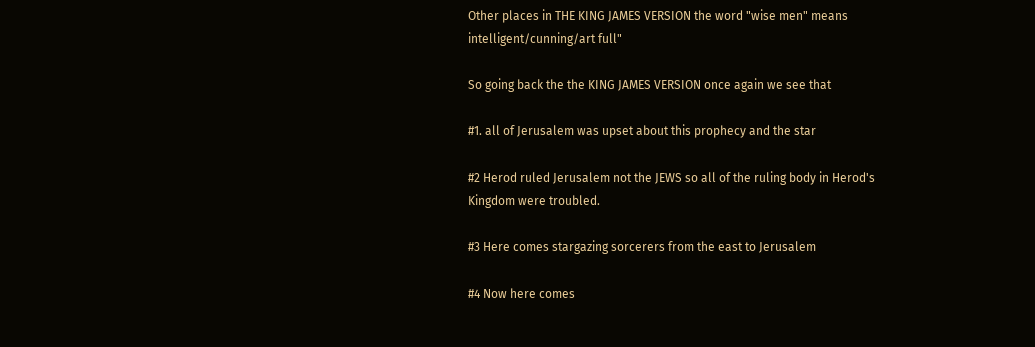Other places in THE KING JAMES VERSION the word "wise men" means intelligent/cunning/art full"

So going back the the KING JAMES VERSION once again we see that

#1. all of Jerusalem was upset about this prophecy and the star

#2 Herod ruled Jerusalem not the JEWS so all of the ruling body in Herod's Kingdom were troubled.

#3 Here comes stargazing sorcerers from the east to Jerusalem

#4 Now here comes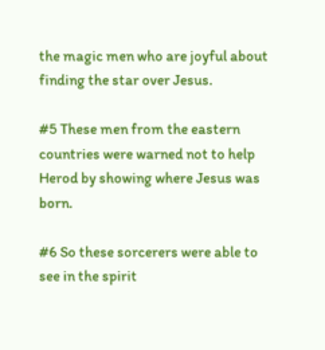the magic men who are joyful about finding the star over Jesus.

#5 These men from the eastern countries were warned not to help Herod by showing where Jesus was born.

#6 So these sorcerers were able to see in the spirit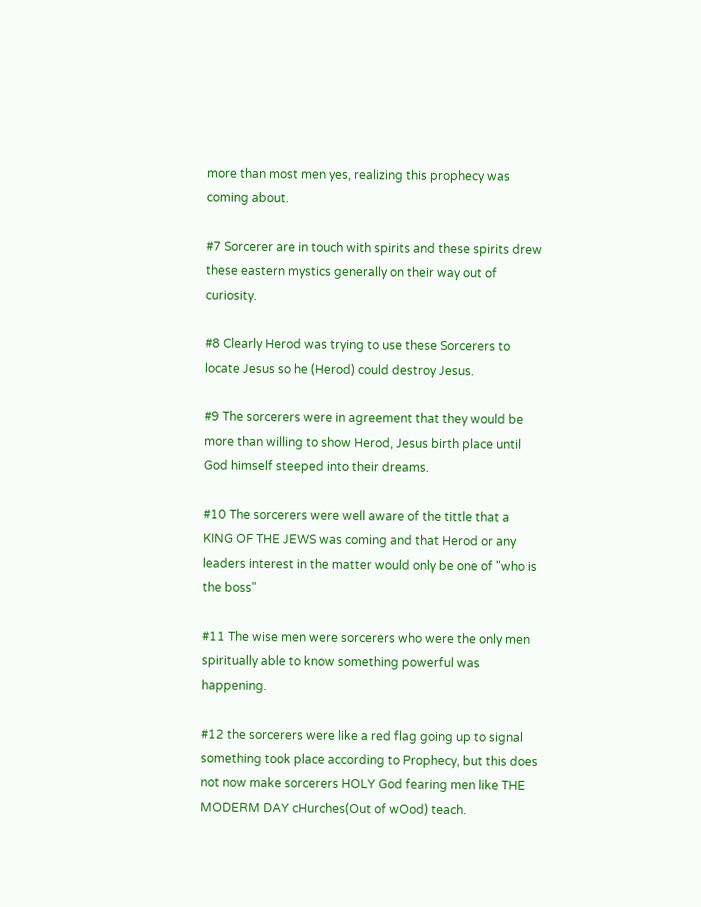more than most men yes, realizing this prophecy was coming about.

#7 Sorcerer are in touch with spirits and these spirits drew these eastern mystics generally on their way out of curiosity.

#8 Clearly Herod was trying to use these Sorcerers to locate Jesus so he (Herod) could destroy Jesus.

#9 The sorcerers were in agreement that they would be more than willing to show Herod, Jesus birth place until God himself steeped into their dreams.

#10 The sorcerers were well aware of the tittle that a KING OF THE JEWS was coming and that Herod or any leaders interest in the matter would only be one of "who is the boss"

#11 The wise men were sorcerers who were the only men spiritually able to know something powerful was happening.

#12 the sorcerers were like a red flag going up to signal something took place according to Prophecy, but this does not now make sorcerers HOLY God fearing men like THE MODERM DAY cHurches(Out of wOod) teach.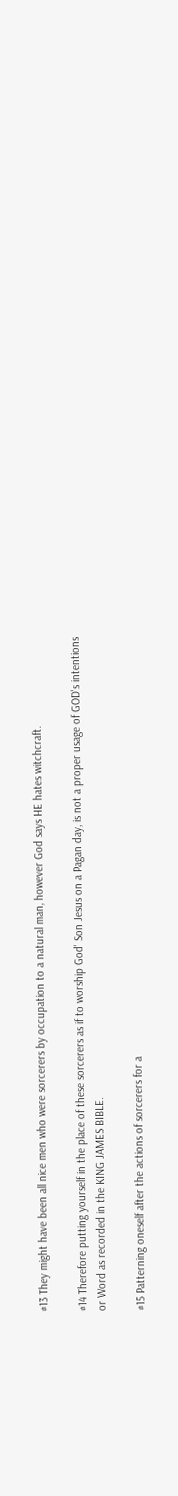#13 They might have been all nice men who were sorcerers by occupation to a natural man, however God says HE hates witchcraft.

#14 Therefore putting yourself in the place of these sorcerers as if to worship God' Son Jesus on a Pagan day, is not a proper usage of GOD's intentions or Word as recorded in the KING JAMES BIBLE.

#15 Patterning oneself after the actions of sorcerers for a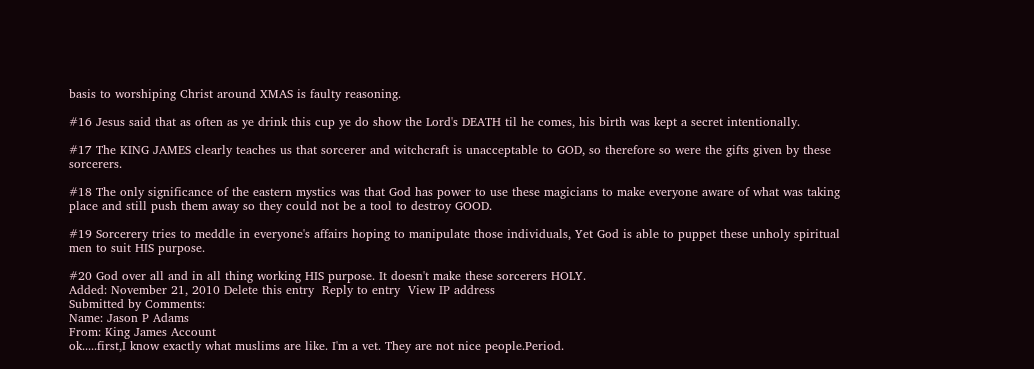basis to worshiping Christ around XMAS is faulty reasoning.

#16 Jesus said that as often as ye drink this cup ye do show the Lord's DEATH til he comes, his birth was kept a secret intentionally.

#17 The KING JAMES clearly teaches us that sorcerer and witchcraft is unacceptable to GOD, so therefore so were the gifts given by these sorcerers.

#18 The only significance of the eastern mystics was that God has power to use these magicians to make everyone aware of what was taking place and still push them away so they could not be a tool to destroy GOOD.

#19 Sorcerery tries to meddle in everyone's affairs hoping to manipulate those individuals, Yet God is able to puppet these unholy spiritual men to suit HIS purpose.

#20 God over all and in all thing working HIS purpose. It doesn't make these sorcerers HOLY.
Added: November 21, 2010 Delete this entry  Reply to entry  View IP address
Submitted by Comments:
Name: Jason P Adams
From: King James Account
ok.....first,I know exactly what muslims are like. I'm a vet. They are not nice people.Period.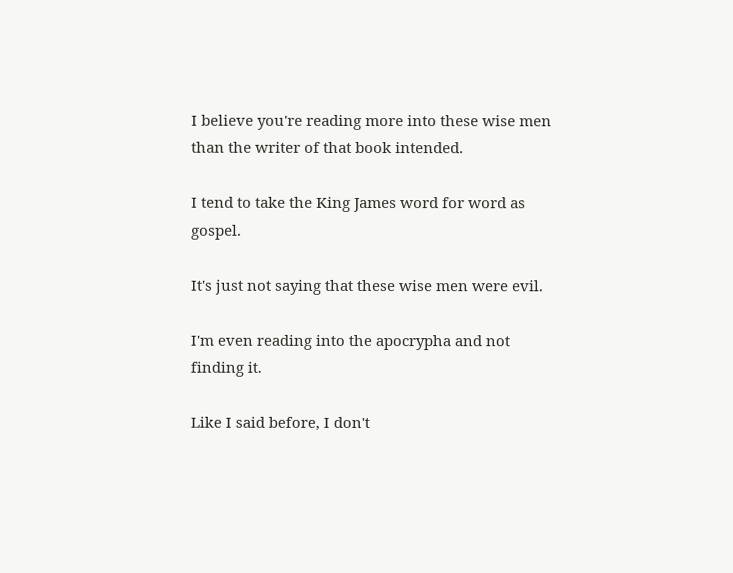I believe you're reading more into these wise men than the writer of that book intended.

I tend to take the King James word for word as gospel.

It's just not saying that these wise men were evil.

I'm even reading into the apocrypha and not finding it.

Like I said before, I don't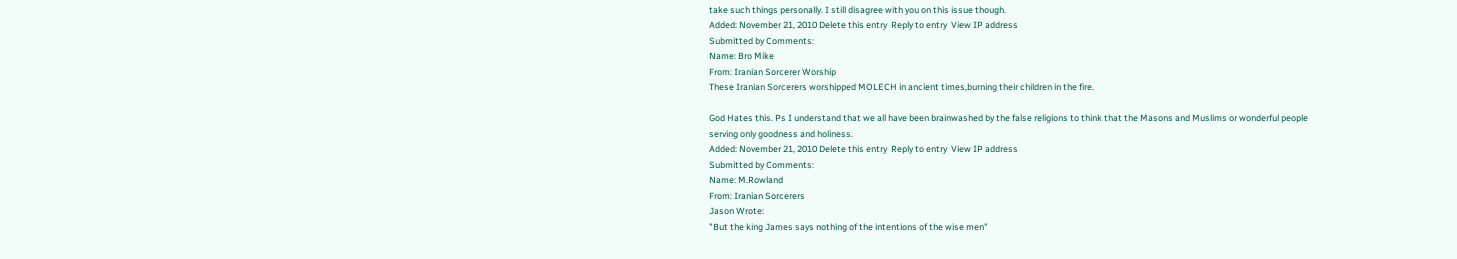take such things personally. I still disagree with you on this issue though.
Added: November 21, 2010 Delete this entry  Reply to entry  View IP address
Submitted by Comments:
Name: Bro Mike
From: Iranian Sorcerer Worship
These Iranian Sorcerers worshipped MOLECH in ancient times,burning their children in the fire.

God Hates this. Ps I understand that we all have been brainwashed by the false religions to think that the Masons and Muslims or wonderful people serving only goodness and holiness.
Added: November 21, 2010 Delete this entry  Reply to entry  View IP address
Submitted by Comments:
Name: M.Rowland
From: Iranian Sorcerers
Jason Wrote:
"But the king James says nothing of the intentions of the wise men"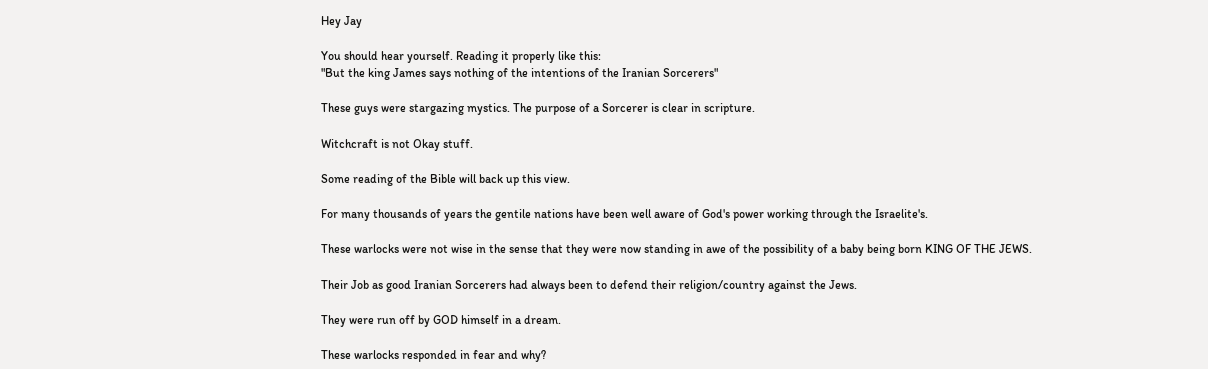Hey Jay

You should hear yourself. Reading it properly like this:
"But the king James says nothing of the intentions of the Iranian Sorcerers"

These guys were stargazing mystics. The purpose of a Sorcerer is clear in scripture.

Witchcraft is not Okay stuff.

Some reading of the Bible will back up this view.

For many thousands of years the gentile nations have been well aware of God's power working through the Israelite's.

These warlocks were not wise in the sense that they were now standing in awe of the possibility of a baby being born KING OF THE JEWS.

Their Job as good Iranian Sorcerers had always been to defend their religion/country against the Jews.

They were run off by GOD himself in a dream.

These warlocks responded in fear and why?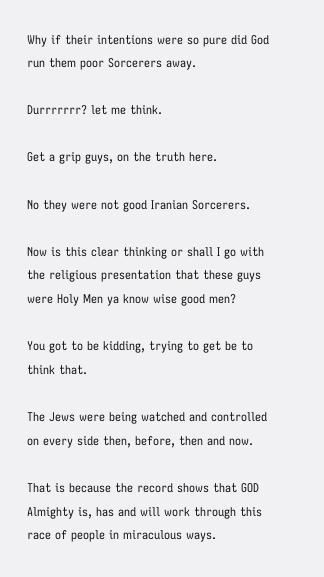Why if their intentions were so pure did God run them poor Sorcerers away.

Durrrrrrr? let me think.

Get a grip guys, on the truth here.

No they were not good Iranian Sorcerers.

Now is this clear thinking or shall I go with the religious presentation that these guys were Holy Men ya know wise good men?

You got to be kidding, trying to get be to think that.

The Jews were being watched and controlled on every side then, before, then and now.

That is because the record shows that GOD Almighty is, has and will work through this race of people in miraculous ways.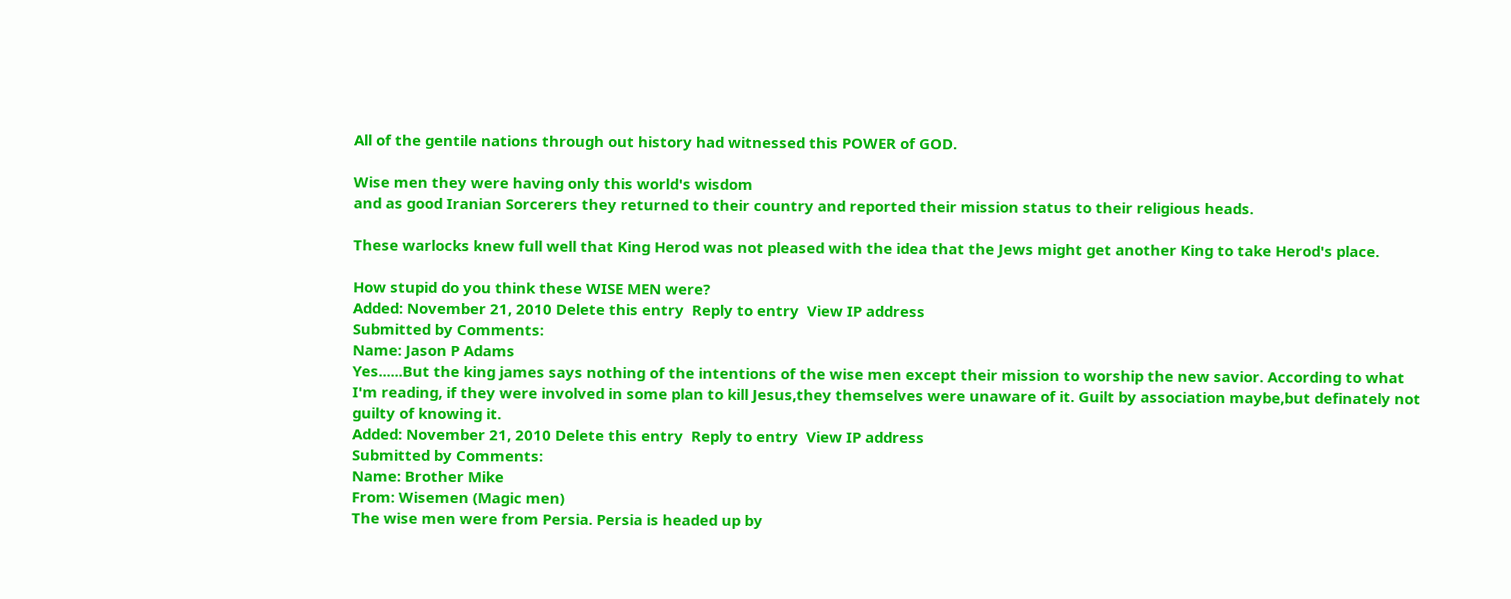All of the gentile nations through out history had witnessed this POWER of GOD.

Wise men they were having only this world's wisdom
and as good Iranian Sorcerers they returned to their country and reported their mission status to their religious heads.

These warlocks knew full well that King Herod was not pleased with the idea that the Jews might get another King to take Herod's place.

How stupid do you think these WISE MEN were?
Added: November 21, 2010 Delete this entry  Reply to entry  View IP address
Submitted by Comments:
Name: Jason P Adams
Yes......But the king james says nothing of the intentions of the wise men except their mission to worship the new savior. According to what I'm reading, if they were involved in some plan to kill Jesus,they themselves were unaware of it. Guilt by association maybe,but definately not guilty of knowing it.
Added: November 21, 2010 Delete this entry  Reply to entry  View IP address
Submitted by Comments:
Name: Brother Mike
From: Wisemen (Magic men)
The wise men were from Persia. Persia is headed up by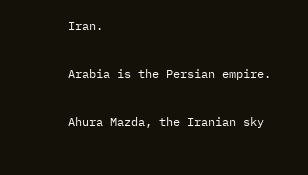Iran.

Arabia is the Persian empire.

Ahura Mazda, the Iranian sky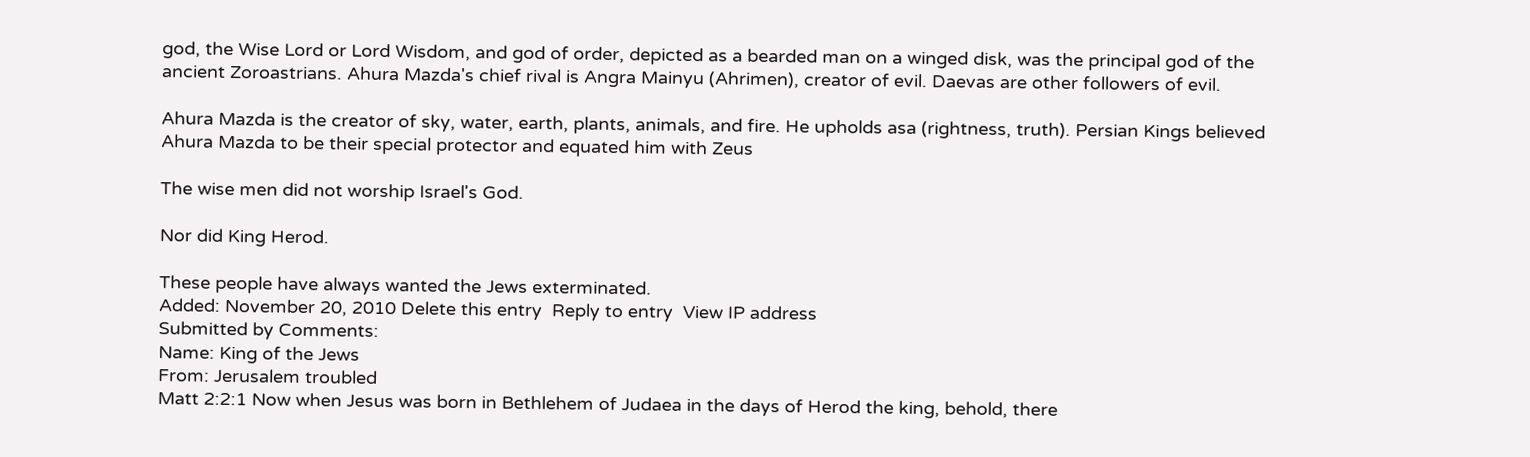god, the Wise Lord or Lord Wisdom, and god of order, depicted as a bearded man on a winged disk, was the principal god of the ancient Zoroastrians. Ahura Mazda's chief rival is Angra Mainyu (Ahrimen), creator of evil. Daevas are other followers of evil.

Ahura Mazda is the creator of sky, water, earth, plants, animals, and fire. He upholds asa (rightness, truth). Persian Kings believed Ahura Mazda to be their special protector and equated him with Zeus

The wise men did not worship Israel's God.

Nor did King Herod.

These people have always wanted the Jews exterminated.
Added: November 20, 2010 Delete this entry  Reply to entry  View IP address
Submitted by Comments:
Name: King of the Jews
From: Jerusalem troubled
Matt 2:2:1 Now when Jesus was born in Bethlehem of Judaea in the days of Herod the king, behold, there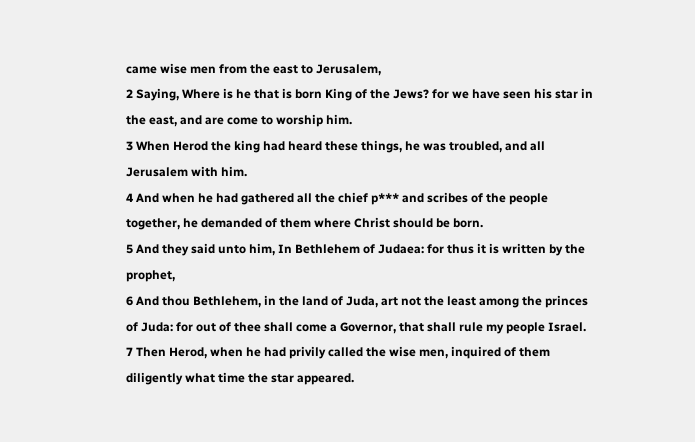came wise men from the east to Jerusalem,
2 Saying, Where is he that is born King of the Jews? for we have seen his star in the east, and are come to worship him.
3 When Herod the king had heard these things, he was troubled, and all Jerusalem with him.
4 And when he had gathered all the chief p*** and scribes of the people together, he demanded of them where Christ should be born.
5 And they said unto him, In Bethlehem of Judaea: for thus it is written by the prophet,
6 And thou Bethlehem, in the land of Juda, art not the least among the princes of Juda: for out of thee shall come a Governor, that shall rule my people Israel.
7 Then Herod, when he had privily called the wise men, inquired of them diligently what time the star appeared.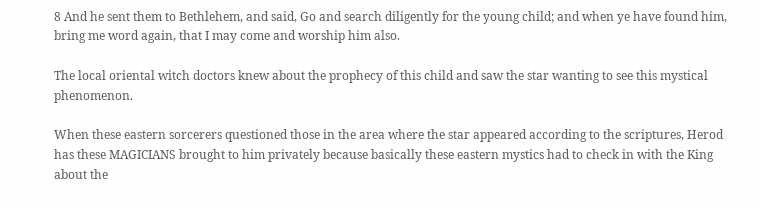8 And he sent them to Bethlehem, and said, Go and search diligently for the young child; and when ye have found him, bring me word again, that I may come and worship him also.

The local oriental witch doctors knew about the prophecy of this child and saw the star wanting to see this mystical phenomenon.

When these eastern sorcerers questioned those in the area where the star appeared according to the scriptures, Herod has these MAGICIANS brought to him privately because basically these eastern mystics had to check in with the King about the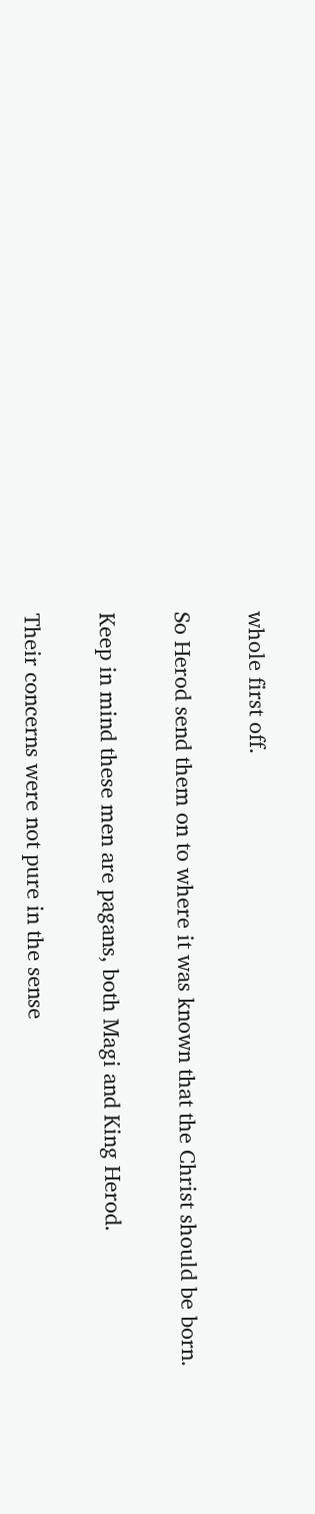whole first off.

So Herod send them on to where it was known that the Christ should be born.

Keep in mind these men are pagans, both Magi and King Herod.

Their concerns were not pure in the sense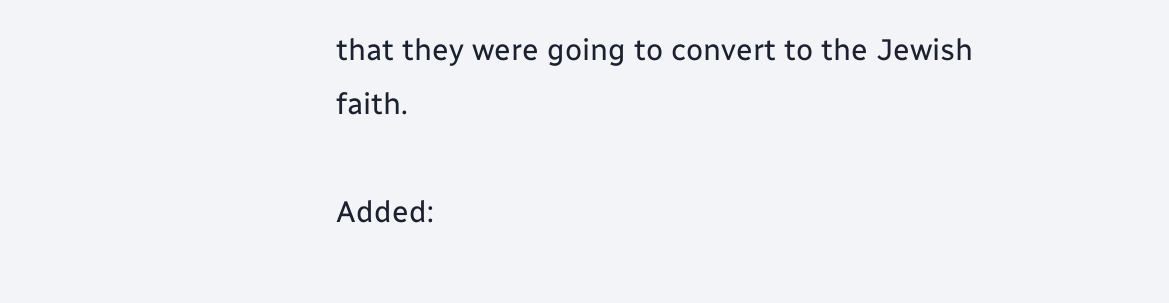that they were going to convert to the Jewish faith.

Added: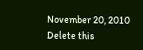November 20, 2010 Delete this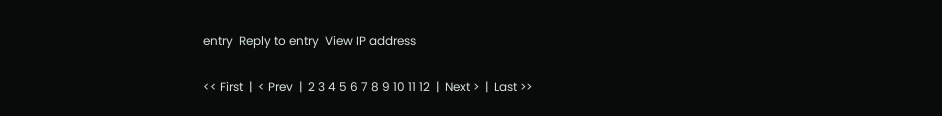entry  Reply to entry  View IP address

<< First  |  < Prev  |  2 3 4 5 6 7 8 9 10 11 12  |  Next >  |  Last >>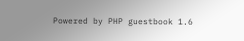Powered by PHP guestbook 1.6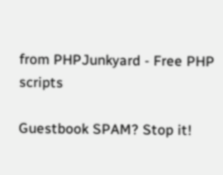from PHPJunkyard - Free PHP scripts

Guestbook SPAM? Stop it!